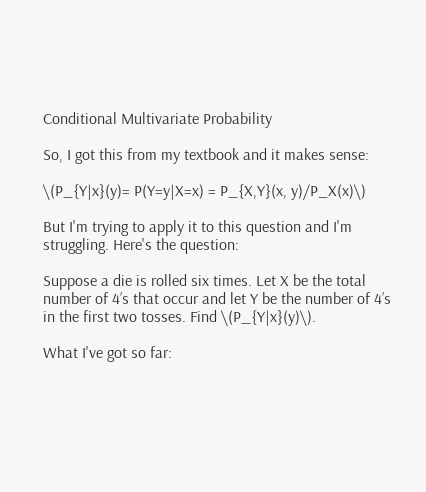Conditional Multivariate Probability

So, I got this from my textbook and it makes sense:

\(P_{Y|x}(y)= P(Y=y|X=x) = P_{X,Y}(x, y)/P_X(x)\)

But I'm trying to apply it to this question and I'm struggling. Here's the question:

Suppose a die is rolled six times. Let X be the total number of 4’s that occur and let Y be the number of 4’s in the first two tosses. Find \(P_{Y|x}(y)\).

What I've got so far: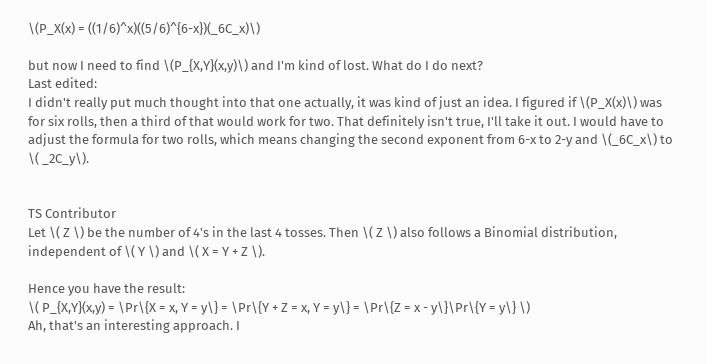\(P_X(x) = ((1/6)^x)((5/6)^{6-x})(_6C_x)\)

but now I need to find \(P_{X,Y}(x,y)\) and I'm kind of lost. What do I do next?
Last edited:
I didn't really put much thought into that one actually, it was kind of just an idea. I figured if \(P_X(x)\) was for six rolls, then a third of that would work for two. That definitely isn't true, I'll take it out. I would have to adjust the formula for two rolls, which means changing the second exponent from 6-x to 2-y and \(_6C_x\) to \( _2C_y\).


TS Contributor
Let \( Z \) be the number of 4's in the last 4 tosses. Then \( Z \) also follows a Binomial distribution, independent of \( Y \) and \( X = Y + Z \).

Hence you have the result:
\( P_{X,Y}(x,y) = \Pr\{X = x, Y = y\} = \Pr\{Y + Z = x, Y = y\} = \Pr\{Z = x - y\}\Pr\{Y = y\} \)
Ah, that's an interesting approach. I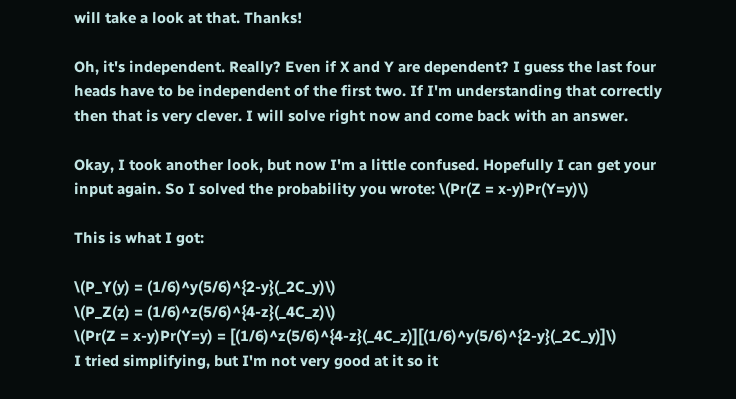will take a look at that. Thanks!

Oh, it's independent. Really? Even if X and Y are dependent? I guess the last four heads have to be independent of the first two. If I'm understanding that correctly then that is very clever. I will solve right now and come back with an answer.

Okay, I took another look, but now I'm a little confused. Hopefully I can get your input again. So I solved the probability you wrote: \(Pr(Z = x-y)Pr(Y=y)\)

This is what I got:

\(P_Y(y) = (1/6)^y(5/6)^{2-y}(_2C_y)\)
\(P_Z(z) = (1/6)^z(5/6)^{4-z}(_4C_z)\)
\(Pr(Z = x-y)Pr(Y=y) = [(1/6)^z(5/6)^{4-z}(_4C_z)][(1/6)^y(5/6)^{2-y}(_2C_y)]\)
I tried simplifying, but I'm not very good at it so it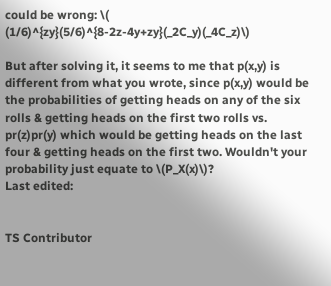could be wrong: \( (1/6)^{zy}(5/6)^{8-2z-4y+zy}(_2C_y)(_4C_z)\)

But after solving it, it seems to me that p(x,y) is different from what you wrote, since p(x,y) would be the probabilities of getting heads on any of the six rolls & getting heads on the first two rolls vs. pr(z)pr(y) which would be getting heads on the last four & getting heads on the first two. Wouldn't your probability just equate to \(P_X(x)\)?
Last edited:


TS Contributor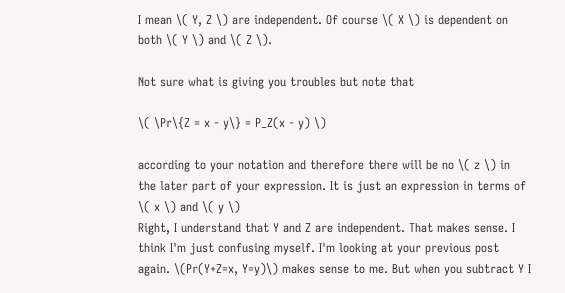I mean \( Y, Z \) are independent. Of course \( X \) is dependent on both \( Y \) and \( Z \).

Not sure what is giving you troubles but note that

\( \Pr\{Z = x - y\} = P_Z(x - y) \)

according to your notation and therefore there will be no \( z \) in the later part of your expression. It is just an expression in terms of \( x \) and \( y \)
Right, I understand that Y and Z are independent. That makes sense. I think I'm just confusing myself. I'm looking at your previous post again. \(Pr(Y+Z=x, Y=y)\) makes sense to me. But when you subtract Y I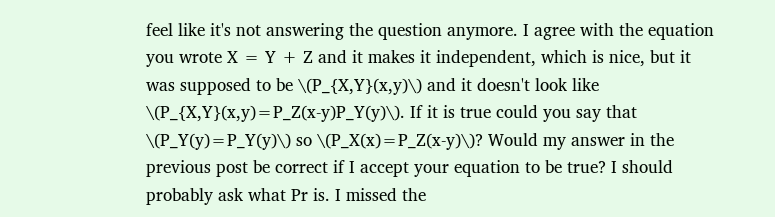feel like it's not answering the question anymore. I agree with the equation you wrote X = Y + Z and it makes it independent, which is nice, but it was supposed to be \(P_{X,Y}(x,y)\) and it doesn't look like \(P_{X,Y}(x,y)=P_Z(x-y)P_Y(y)\). If it is true could you say that \(P_Y(y)=P_Y(y)\) so \(P_X(x)=P_Z(x-y)\)? Would my answer in the previous post be correct if I accept your equation to be true? I should probably ask what Pr is. I missed the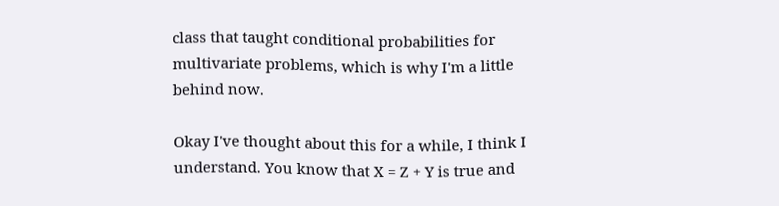class that taught conditional probabilities for multivariate problems, which is why I'm a little behind now.

Okay I've thought about this for a while, I think I understand. You know that X = Z + Y is true and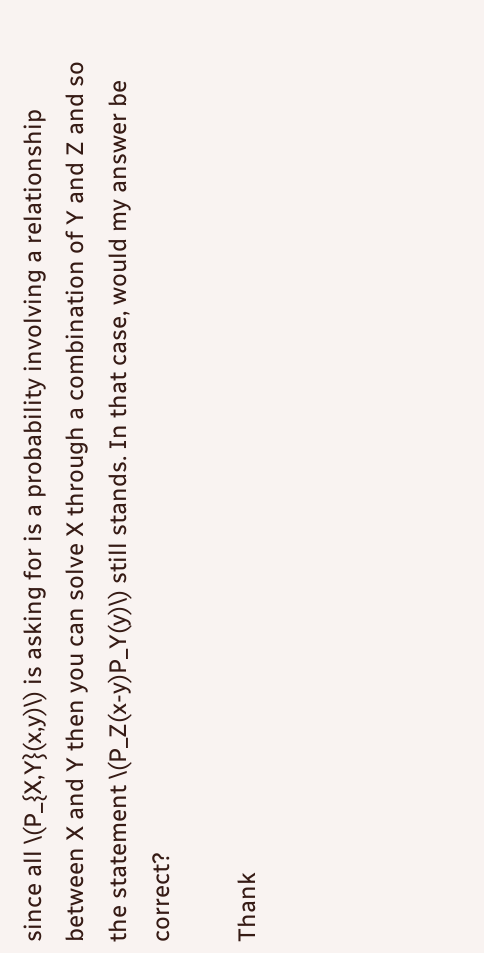since all \(P_{X,Y}(x,y)\) is asking for is a probability involving a relationship between X and Y then you can solve X through a combination of Y and Z and so the statement \(P_Z(x-y)P_Y(y)\) still stands. In that case, would my answer be correct?

Thank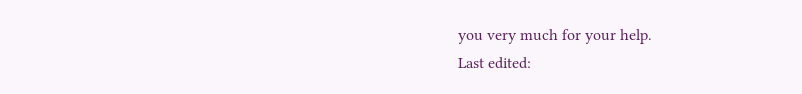you very much for your help.
Last edited: